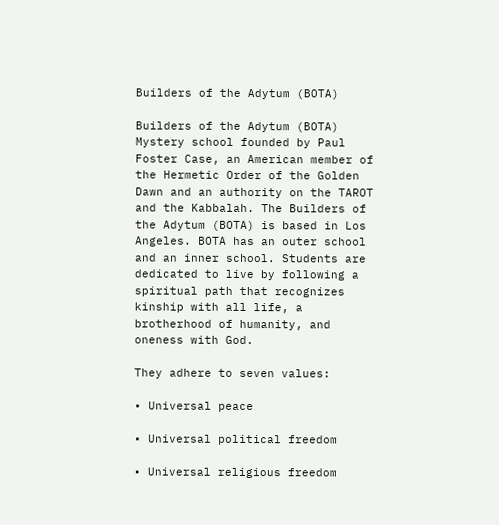Builders of the Adytum (BOTA)

Builders of the Adytum (BOTA) Mystery school founded by Paul Foster Case, an American member of the Hermetic Order of the Golden Dawn and an authority on the TAROT and the Kabbalah. The Builders of the Adytum (BOTA) is based in Los Angeles. BOTA has an outer school and an inner school. Students are dedicated to live by following a spiritual path that recognizes kinship with all life, a brotherhood of humanity, and oneness with God.

They adhere to seven values:

• Universal peace

• Universal political freedom

• Universal religious freedom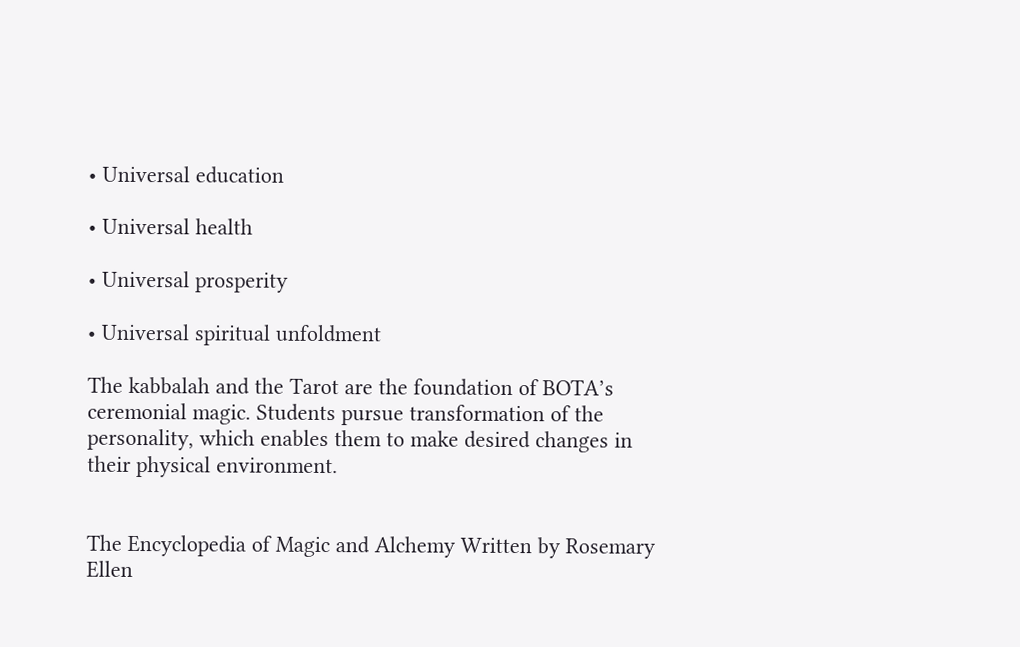• Universal education

• Universal health

• Universal prosperity

• Universal spiritual unfoldment

The kabbalah and the Tarot are the foundation of BOTA’s ceremonial magic. Students pursue transformation of the personality, which enables them to make desired changes in their physical environment.


The Encyclopedia of Magic and Alchemy Written by Rosemary Ellen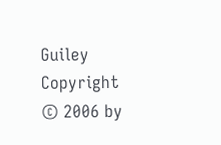Guiley Copyright © 2006 by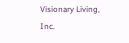Visionary Living, Inc.